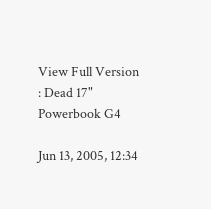View Full Version : Dead 17" Powerbook G4

Jun 13, 2005, 12:34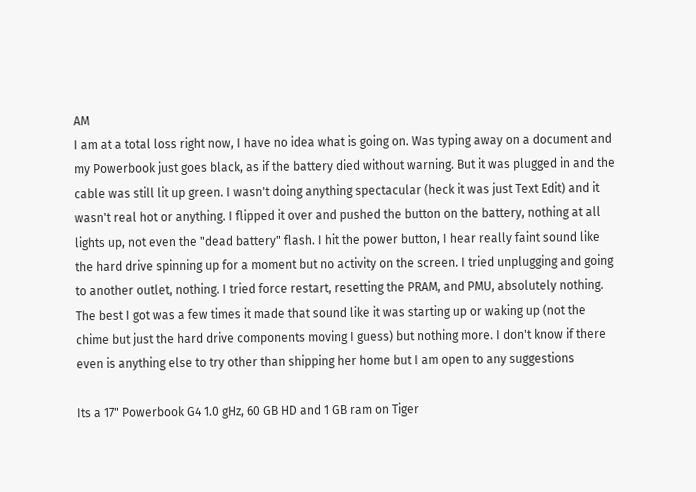AM
I am at a total loss right now, I have no idea what is going on. Was typing away on a document and my Powerbook just goes black, as if the battery died without warning. But it was plugged in and the cable was still lit up green. I wasn't doing anything spectacular (heck it was just Text Edit) and it wasn't real hot or anything. I flipped it over and pushed the button on the battery, nothing at all lights up, not even the "dead battery" flash. I hit the power button, I hear really faint sound like the hard drive spinning up for a moment but no activity on the screen. I tried unplugging and going to another outlet, nothing. I tried force restart, resetting the PRAM, and PMU, absolutely nothing. The best I got was a few times it made that sound like it was starting up or waking up (not the chime but just the hard drive components moving I guess) but nothing more. I don't know if there even is anything else to try other than shipping her home but I am open to any suggestions

Its a 17" Powerbook G4 1.0 gHz, 60 GB HD and 1 GB ram on Tiger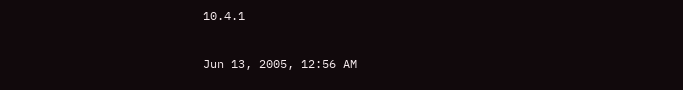10.4.1

Jun 13, 2005, 12:56 AM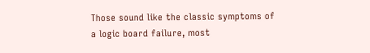Those sound like the classic symptoms of a logic board failure, most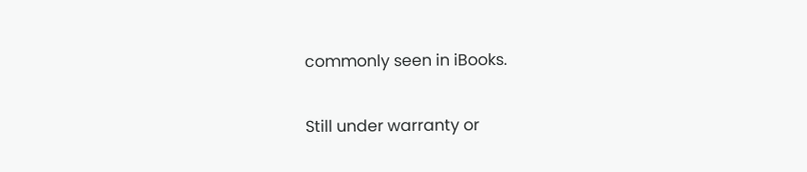commonly seen in iBooks.

Still under warranty or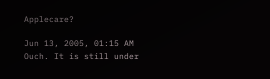Applecare?

Jun 13, 2005, 01:15 AM
Ouch. It is still under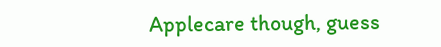Applecare though, guess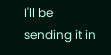I'll be sending it in